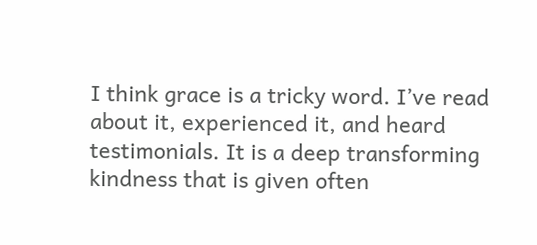I think grace is a tricky word. I’ve read about it, experienced it, and heard testimonials. It is a deep transforming kindness that is given often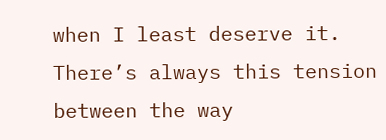when I least deserve it. There’s always this tension between the way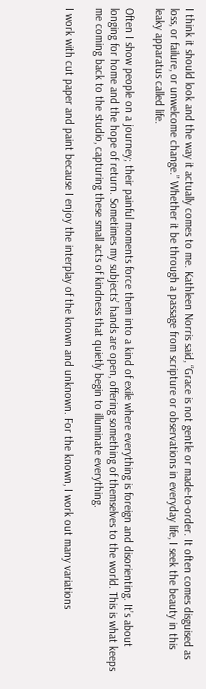I think it should look and the way it actually comes to me. Kathleen Norris said, “Grace is not gentle or made-to-order. It often comes disguised as loss, or failure, or unwelcome change.” Whether it be through a passage from scripture or observations in everyday life, I seek the beauty in this leaky apparatus called life.

Often I show people on a journey; their painful moments force them into a kind of exile where everything is foreign and disorienting. It’s about longing for home and the hope of return. Sometimes my subjects’ hands are open, offering something of themselves to the world. This is what keeps me coming back to the studio, capturing these small acts of kindness that quietly begin to illuminate everything.

I work with cut paper and paint because I enjoy the interplay of the known and unknown. For the known, I work out many variations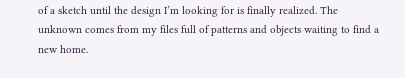of a sketch until the design I’m looking for is finally realized. The unknown comes from my files full of patterns and objects waiting to find a new home.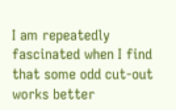I am repeatedly fascinated when I find that some odd cut-out works better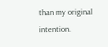than my original intention.